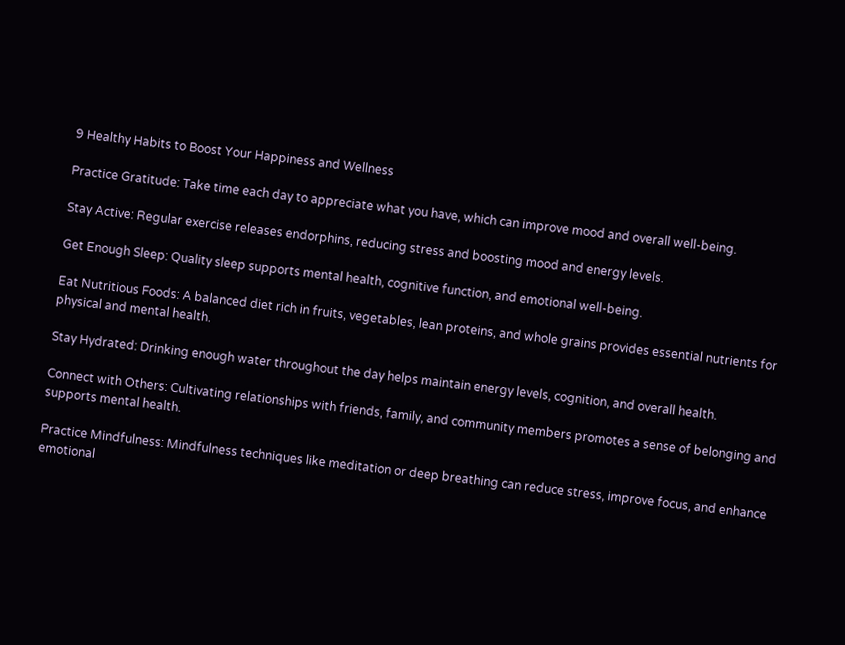9 Healthy Habits to Boost Your Happiness and Wellness

Practice Gratitude: Take time each day to appreciate what you have, which can improve mood and overall well-being.

Stay Active: Regular exercise releases endorphins, reducing stress and boosting mood and energy levels.

Get Enough Sleep: Quality sleep supports mental health, cognitive function, and emotional well-being.

Eat Nutritious Foods: A balanced diet rich in fruits, vegetables, lean proteins, and whole grains provides essential nutrients for physical and mental health.

Stay Hydrated: Drinking enough water throughout the day helps maintain energy levels, cognition, and overall health.

Connect with Others: Cultivating relationships with friends, family, and community members promotes a sense of belonging and supports mental health.

Practice Mindfulness: Mindfulness techniques like meditation or deep breathing can reduce stress, improve focus, and enhance emotional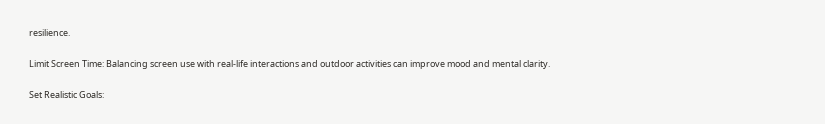resilience.

Limit Screen Time: Balancing screen use with real-life interactions and outdoor activities can improve mood and mental clarity.

Set Realistic Goals: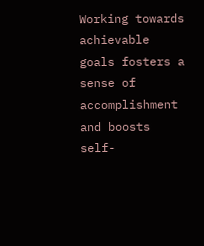Working towards achievable goals fosters a sense of accomplishment and boosts self-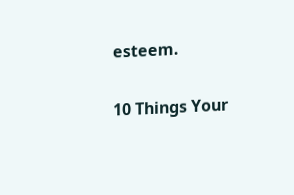esteem.

10 Things Your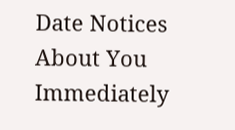Date Notices About You Immediately